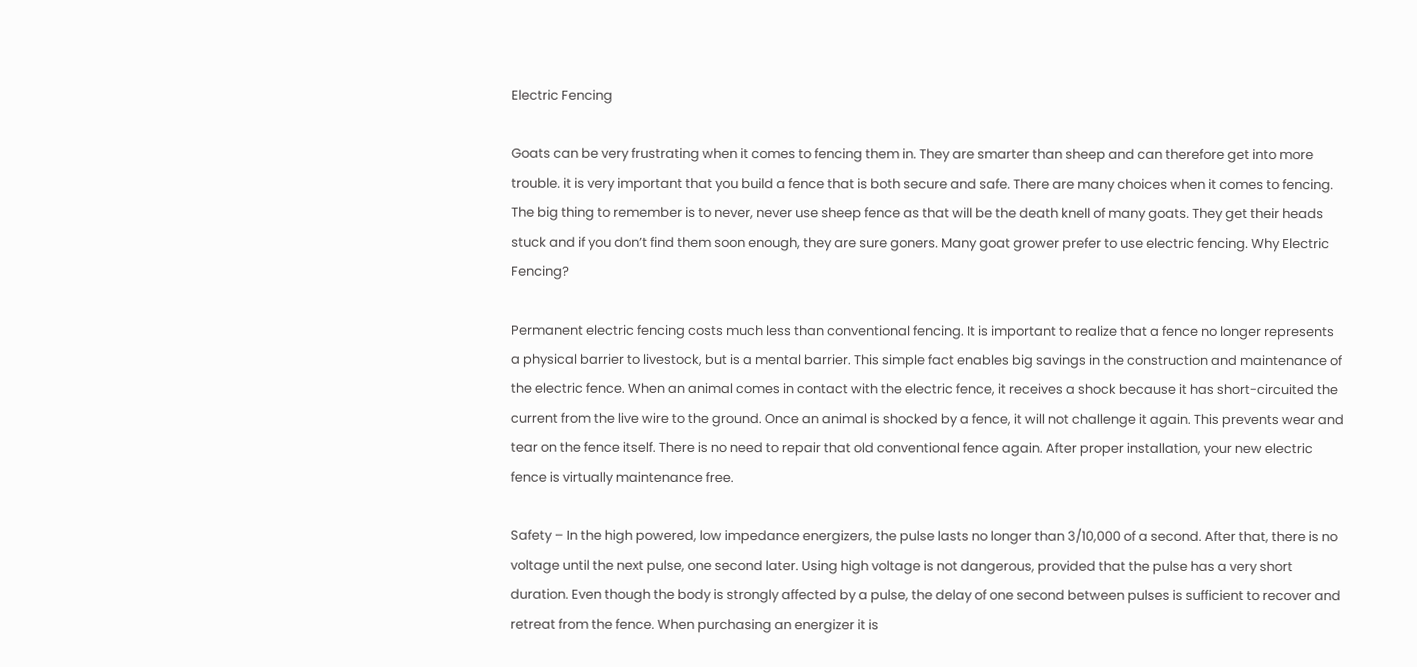Electric Fencing

Goats can be very frustrating when it comes to fencing them in. They are smarter than sheep and can therefore get into more trouble. it is very important that you build a fence that is both secure and safe. There are many choices when it comes to fencing. The big thing to remember is to never, never use sheep fence as that will be the death knell of many goats. They get their heads stuck and if you don’t find them soon enough, they are sure goners. Many goat grower prefer to use electric fencing. Why Electric Fencing?

Permanent electric fencing costs much less than conventional fencing. It is important to realize that a fence no longer represents a physical barrier to livestock, but is a mental barrier. This simple fact enables big savings in the construction and maintenance of the electric fence. When an animal comes in contact with the electric fence, it receives a shock because it has short-circuited the current from the live wire to the ground. Once an animal is shocked by a fence, it will not challenge it again. This prevents wear and tear on the fence itself. There is no need to repair that old conventional fence again. After proper installation, your new electric fence is virtually maintenance free.

Safety – In the high powered, low impedance energizers, the pulse lasts no longer than 3/10,000 of a second. After that, there is no voltage until the next pulse, one second later. Using high voltage is not dangerous, provided that the pulse has a very short duration. Even though the body is strongly affected by a pulse, the delay of one second between pulses is sufficient to recover and retreat from the fence. When purchasing an energizer it is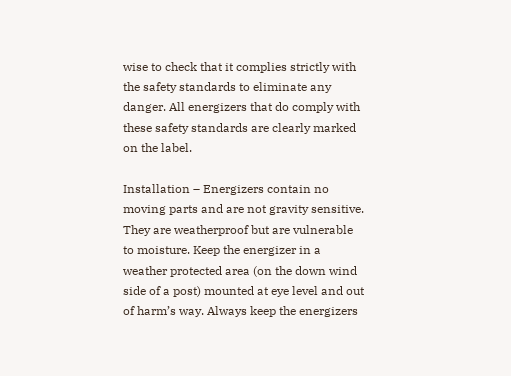wise to check that it complies strictly with the safety standards to eliminate any danger. All energizers that do comply with these safety standards are clearly marked on the label.

Installation – Energizers contain no moving parts and are not gravity sensitive. They are weatherproof but are vulnerable to moisture. Keep the energizer in a weather protected area (on the down wind side of a post) mounted at eye level and out of harm’s way. Always keep the energizers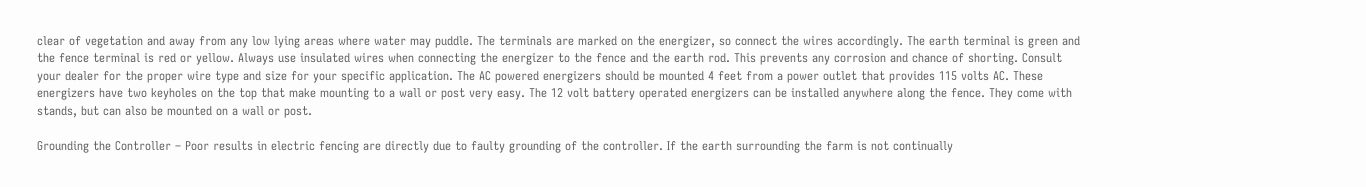clear of vegetation and away from any low lying areas where water may puddle. The terminals are marked on the energizer, so connect the wires accordingly. The earth terminal is green and the fence terminal is red or yellow. Always use insulated wires when connecting the energizer to the fence and the earth rod. This prevents any corrosion and chance of shorting. Consult your dealer for the proper wire type and size for your specific application. The AC powered energizers should be mounted 4 feet from a power outlet that provides 115 volts AC. These energizers have two keyholes on the top that make mounting to a wall or post very easy. The 12 volt battery operated energizers can be installed anywhere along the fence. They come with stands, but can also be mounted on a wall or post.

Grounding the Controller – Poor results in electric fencing are directly due to faulty grounding of the controller. If the earth surrounding the farm is not continually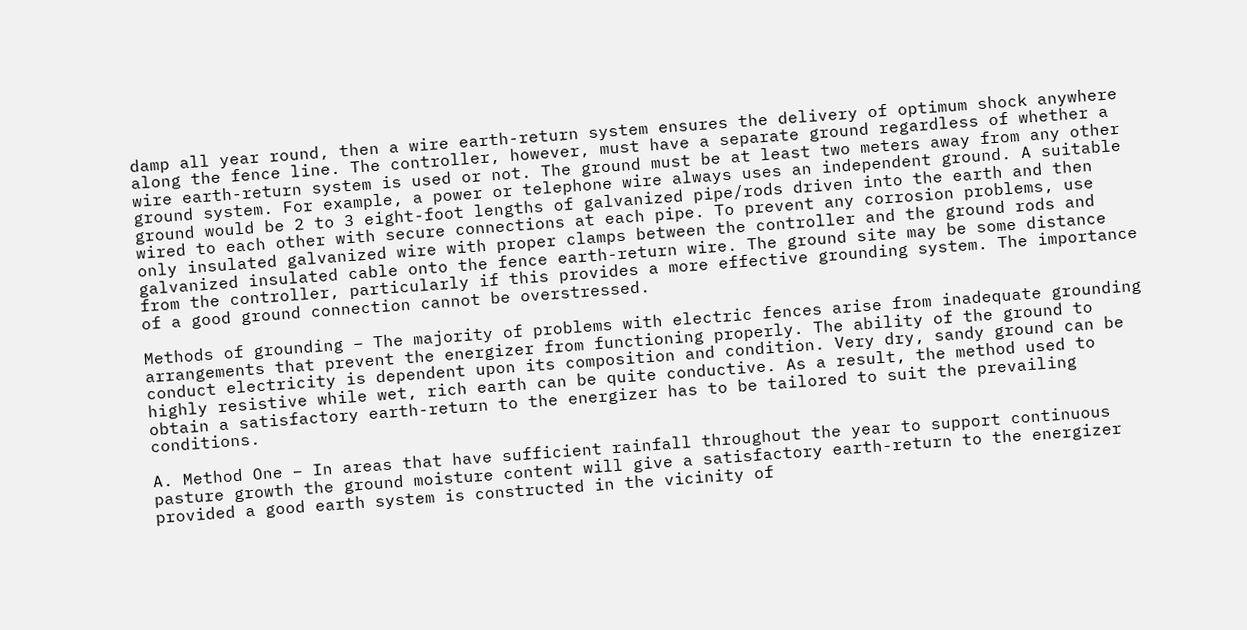damp all year round, then a wire earth-return system ensures the delivery of optimum shock anywhere along the fence line. The controller, however, must have a separate ground regardless of whether a wire earth-return system is used or not. The ground must be at least two meters away from any other ground system. For example, a power or telephone wire always uses an independent ground. A suitable ground would be 2 to 3 eight-foot lengths of galvanized pipe/rods driven into the earth and then wired to each other with secure connections at each pipe. To prevent any corrosion problems, use only insulated galvanized wire with proper clamps between the controller and the ground rods and galvanized insulated cable onto the fence earth-return wire. The ground site may be some distance from the controller, particularly if this provides a more effective grounding system. The importance of a good ground connection cannot be overstressed.

Methods of grounding – The majority of problems with electric fences arise from inadequate grounding arrangements that prevent the energizer from functioning properly. The ability of the ground to conduct electricity is dependent upon its composition and condition. Very dry, sandy ground can be highly resistive while wet, rich earth can be quite conductive. As a result, the method used to obtain a satisfactory earth-return to the energizer has to be tailored to suit the prevailing conditions.

A. Method One – In areas that have sufficient rainfall throughout the year to support continuous pasture growth the ground moisture content will give a satisfactory earth-return to the energizer provided a good earth system is constructed in the vicinity of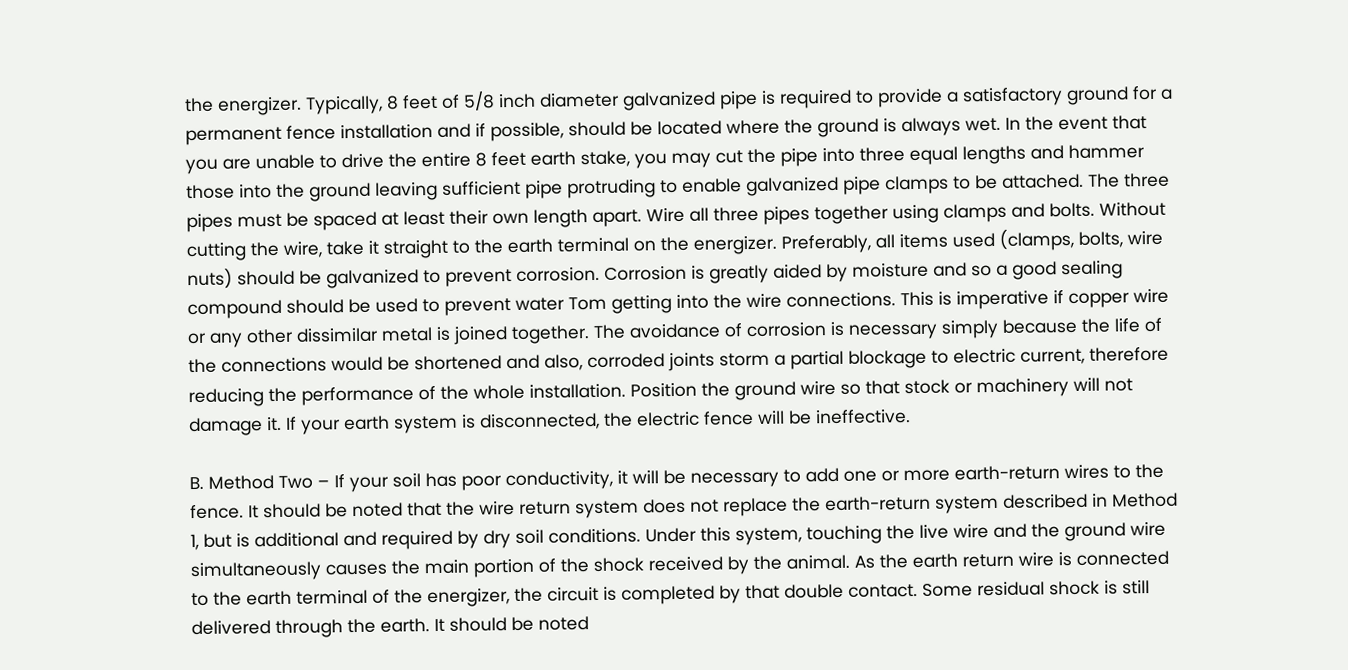the energizer. Typically, 8 feet of 5/8 inch diameter galvanized pipe is required to provide a satisfactory ground for a permanent fence installation and if possible, should be located where the ground is always wet. In the event that you are unable to drive the entire 8 feet earth stake, you may cut the pipe into three equal lengths and hammer those into the ground leaving sufficient pipe protruding to enable galvanized pipe clamps to be attached. The three pipes must be spaced at least their own length apart. Wire all three pipes together using clamps and bolts. Without cutting the wire, take it straight to the earth terminal on the energizer. Preferably, all items used (clamps, bolts, wire nuts) should be galvanized to prevent corrosion. Corrosion is greatly aided by moisture and so a good sealing compound should be used to prevent water Tom getting into the wire connections. This is imperative if copper wire or any other dissimilar metal is joined together. The avoidance of corrosion is necessary simply because the life of the connections would be shortened and also, corroded joints storm a partial blockage to electric current, therefore reducing the performance of the whole installation. Position the ground wire so that stock or machinery will not damage it. If your earth system is disconnected, the electric fence will be ineffective.

B. Method Two – If your soil has poor conductivity, it will be necessary to add one or more earth-return wires to the fence. It should be noted that the wire return system does not replace the earth-return system described in Method 1, but is additional and required by dry soil conditions. Under this system, touching the live wire and the ground wire simultaneously causes the main portion of the shock received by the animal. As the earth return wire is connected to the earth terminal of the energizer, the circuit is completed by that double contact. Some residual shock is still delivered through the earth. It should be noted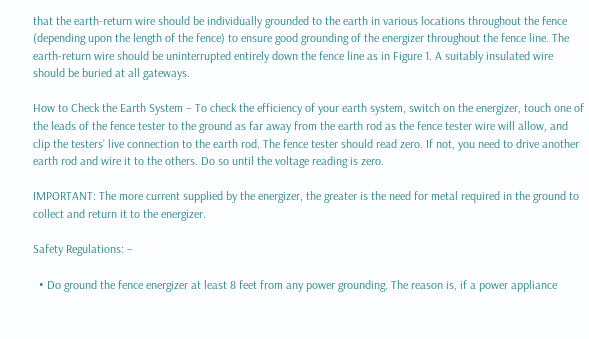that the earth-return wire should be individually grounded to the earth in various locations throughout the fence (depending upon the length of the fence) to ensure good grounding of the energizer throughout the fence line. The earth-return wire should be uninterrupted entirely down the fence line as in Figure 1. A suitably insulated wire should be buried at all gateways.

How to Check the Earth System – To check the efficiency of your earth system, switch on the energizer, touch one of the leads of the fence tester to the ground as far away from the earth rod as the fence tester wire will allow, and clip the testers’ live connection to the earth rod. The fence tester should read zero. If not, you need to drive another earth rod and wire it to the others. Do so until the voltage reading is zero.

IMPORTANT: The more current supplied by the energizer, the greater is the need for metal required in the ground to collect and return it to the energizer.

Safety Regulations: –

  • Do ground the fence energizer at least 8 feet from any power grounding. The reason is, if a power appliance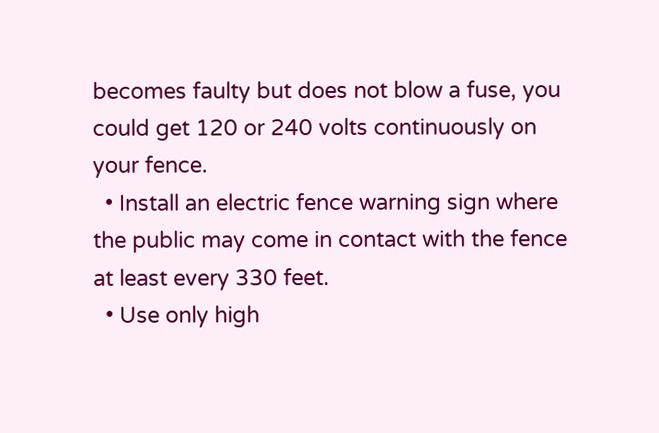becomes faulty but does not blow a fuse, you could get 120 or 240 volts continuously on your fence.
  • Install an electric fence warning sign where the public may come in contact with the fence at least every 330 feet.
  • Use only high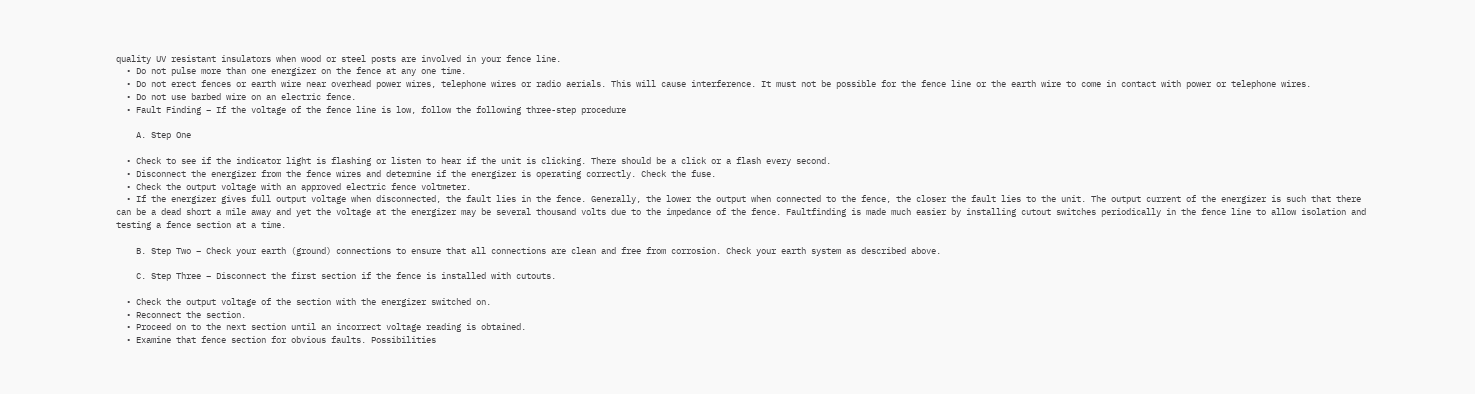quality UV resistant insulators when wood or steel posts are involved in your fence line.
  • Do not pulse more than one energizer on the fence at any one time.
  • Do not erect fences or earth wire near overhead power wires, telephone wires or radio aerials. This will cause interference. It must not be possible for the fence line or the earth wire to come in contact with power or telephone wires.
  • Do not use barbed wire on an electric fence.
  • Fault Finding – If the voltage of the fence line is low, follow the following three-step procedure

    A. Step One

  • Check to see if the indicator light is flashing or listen to hear if the unit is clicking. There should be a click or a flash every second.
  • Disconnect the energizer from the fence wires and determine if the energizer is operating correctly. Check the fuse.
  • Check the output voltage with an approved electric fence voltmeter.
  • If the energizer gives full output voltage when disconnected, the fault lies in the fence. Generally, the lower the output when connected to the fence, the closer the fault lies to the unit. The output current of the energizer is such that there can be a dead short a mile away and yet the voltage at the energizer may be several thousand volts due to the impedance of the fence. Faultfinding is made much easier by installing cutout switches periodically in the fence line to allow isolation and testing a fence section at a time.

    B. Step Two – Check your earth (ground) connections to ensure that all connections are clean and free from corrosion. Check your earth system as described above.

    C. Step Three – Disconnect the first section if the fence is installed with cutouts.

  • Check the output voltage of the section with the energizer switched on.
  • Reconnect the section.
  • Proceed on to the next section until an incorrect voltage reading is obtained.
  • Examine that fence section for obvious faults. Possibilities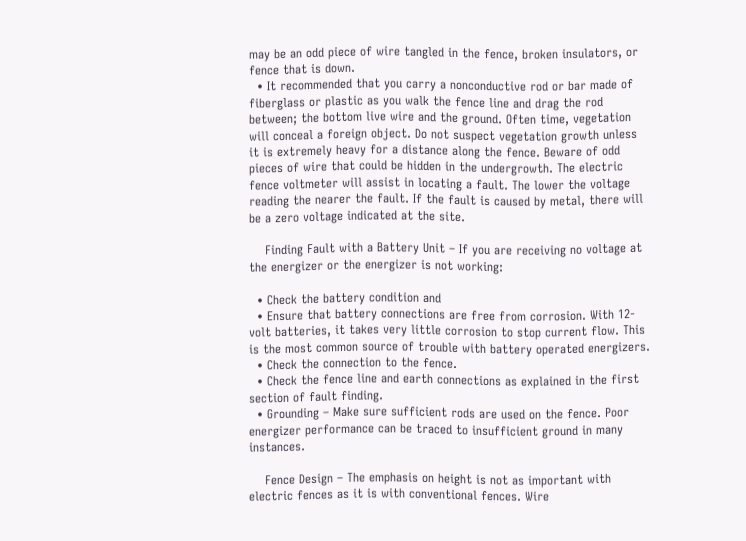may be an odd piece of wire tangled in the fence, broken insulators, or fence that is down.
  • It recommended that you carry a nonconductive rod or bar made of fiberglass or plastic as you walk the fence line and drag the rod between; the bottom live wire and the ground. Often time, vegetation will conceal a foreign object. Do not suspect vegetation growth unless it is extremely heavy for a distance along the fence. Beware of odd pieces of wire that could be hidden in the undergrowth. The electric fence voltmeter will assist in locating a fault. The lower the voltage reading the nearer the fault. If the fault is caused by metal, there will be a zero voltage indicated at the site.

    Finding Fault with a Battery Unit – If you are receiving no voltage at the energizer or the energizer is not working:

  • Check the battery condition and
  • Ensure that battery connections are free from corrosion. With 12-volt batteries, it takes very little corrosion to stop current flow. This is the most common source of trouble with battery operated energizers.
  • Check the connection to the fence.
  • Check the fence line and earth connections as explained in the first section of fault finding.
  • Grounding – Make sure sufficient rods are used on the fence. Poor energizer performance can be traced to insufficient ground in many instances.

    Fence Design – The emphasis on height is not as important with electric fences as it is with conventional fences. Wire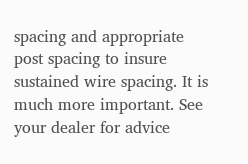spacing and appropriate post spacing to insure sustained wire spacing. It is much more important. See your dealer for advice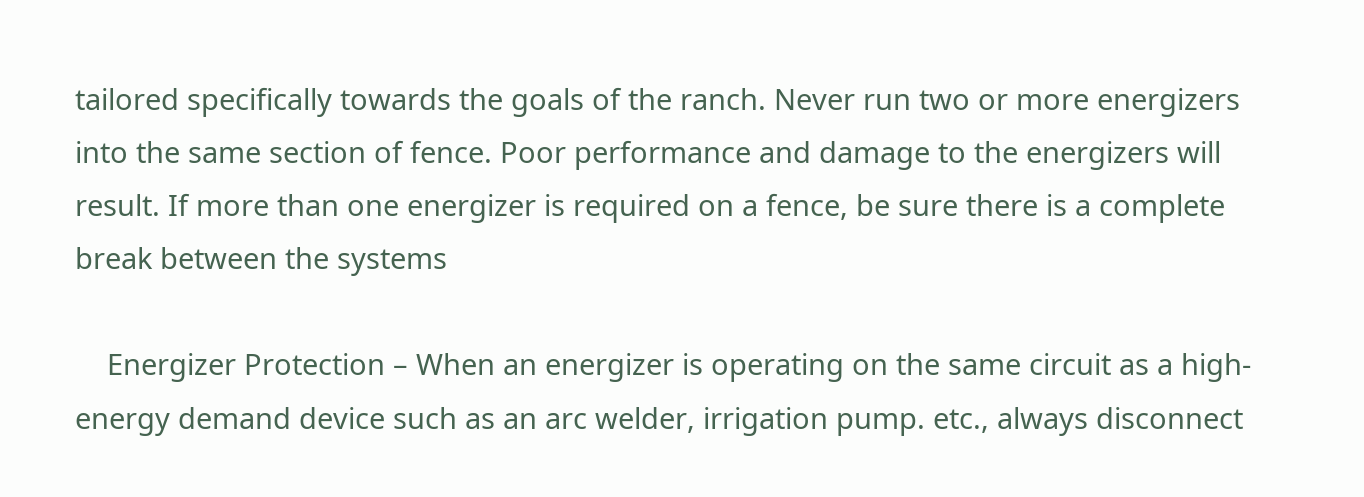tailored specifically towards the goals of the ranch. Never run two or more energizers into the same section of fence. Poor performance and damage to the energizers will result. If more than one energizer is required on a fence, be sure there is a complete break between the systems

    Energizer Protection – When an energizer is operating on the same circuit as a high-energy demand device such as an arc welder, irrigation pump. etc., always disconnect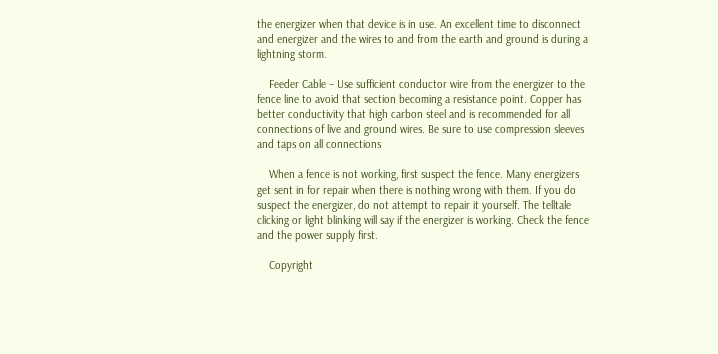the energizer when that device is in use. An excellent time to disconnect and energizer and the wires to and from the earth and ground is during a lightning storm.

    Feeder Cable – Use sufficient conductor wire from the energizer to the fence line to avoid that section becoming a resistance point. Copper has better conductivity that high carbon steel and is recommended for all connections of live and ground wires. Be sure to use compression sleeves and taps on all connections

    When a fence is not working, first suspect the fence. Many energizers get sent in for repair when there is nothing wrong with them. If you do suspect the energizer, do not attempt to repair it yourself. The telltale clicking or light blinking will say if the energizer is working. Check the fence and the power supply first.

    Copyright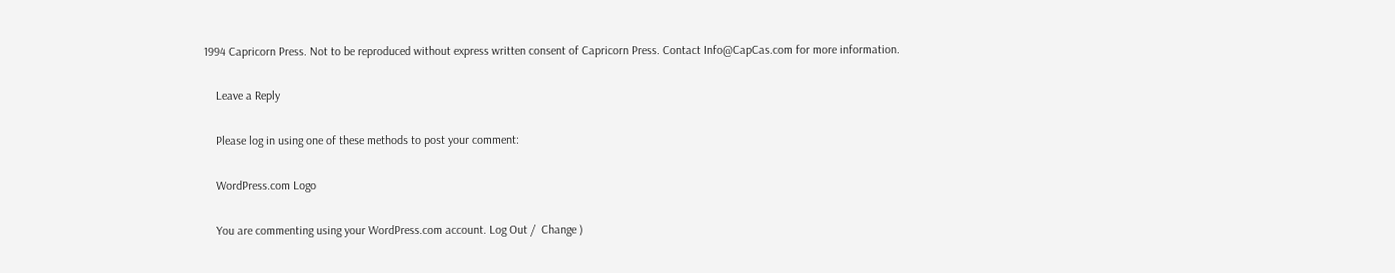1994 Capricorn Press. Not to be reproduced without express written consent of Capricorn Press. Contact Info@CapCas.com for more information.

    Leave a Reply

    Please log in using one of these methods to post your comment:

    WordPress.com Logo

    You are commenting using your WordPress.com account. Log Out /  Change )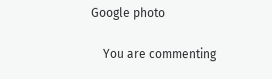Google photo

    You are commenting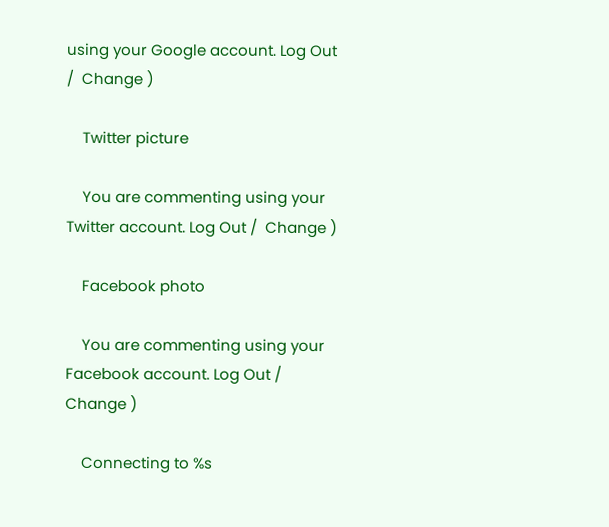using your Google account. Log Out /  Change )

    Twitter picture

    You are commenting using your Twitter account. Log Out /  Change )

    Facebook photo

    You are commenting using your Facebook account. Log Out /  Change )

    Connecting to %s